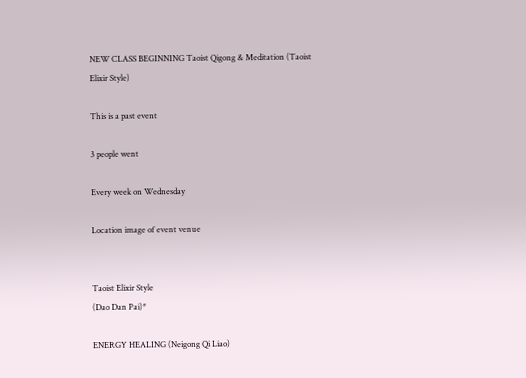NEW CLASS BEGINNING Taoist Qigong & Meditation (Taoist Elixir Style)

This is a past event

3 people went

Every week on Wednesday

Location image of event venue


Taoist Elixir Style
(Dao Dan Pai)*

ENERGY HEALING (Neigong Qi Liao)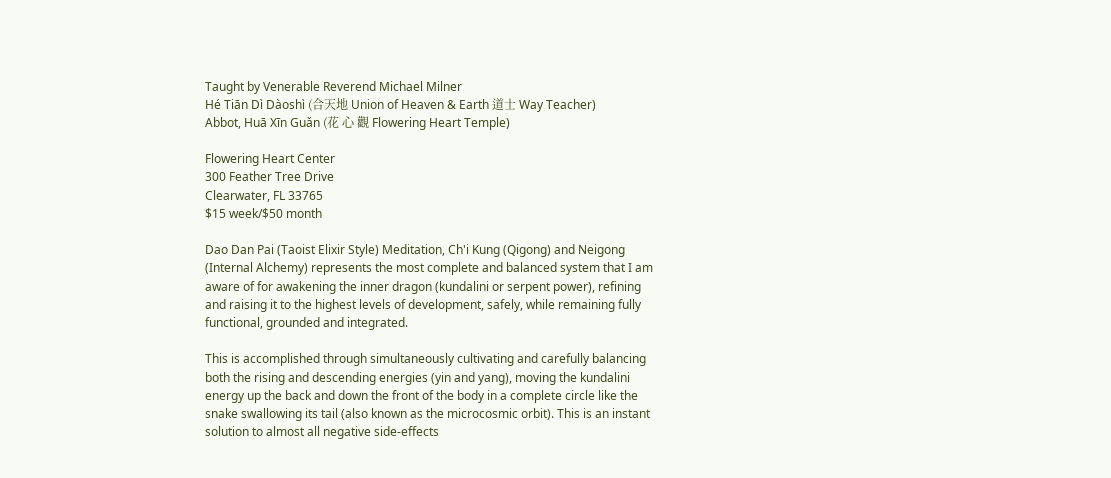Taught by Venerable Reverend Michael Milner
Hé Tiān Dì Dàoshì (合天地 Union of Heaven & Earth 道士 Way Teacher)
Abbot, Huā Xīn Guǎn (花 心 觀 Flowering Heart Temple)

Flowering Heart Center
300 Feather Tree Drive
Clearwater, FL 33765
$15 week/$50 month

Dao Dan Pai (Taoist Elixir Style) Meditation, Ch'i Kung (Qigong) and Neigong (Internal Alchemy) represents the most complete and balanced system that I am aware of for awakening the inner dragon (kundalini or serpent power), refining and raising it to the highest levels of development, safely, while remaining fully functional, grounded and integrated.

This is accomplished through simultaneously cultivating and carefully balancing both the rising and descending energies (yin and yang), moving the kundalini energy up the back and down the front of the body in a complete circle like the snake swallowing its tail (also known as the microcosmic orbit). This is an instant solution to almost all negative side-effects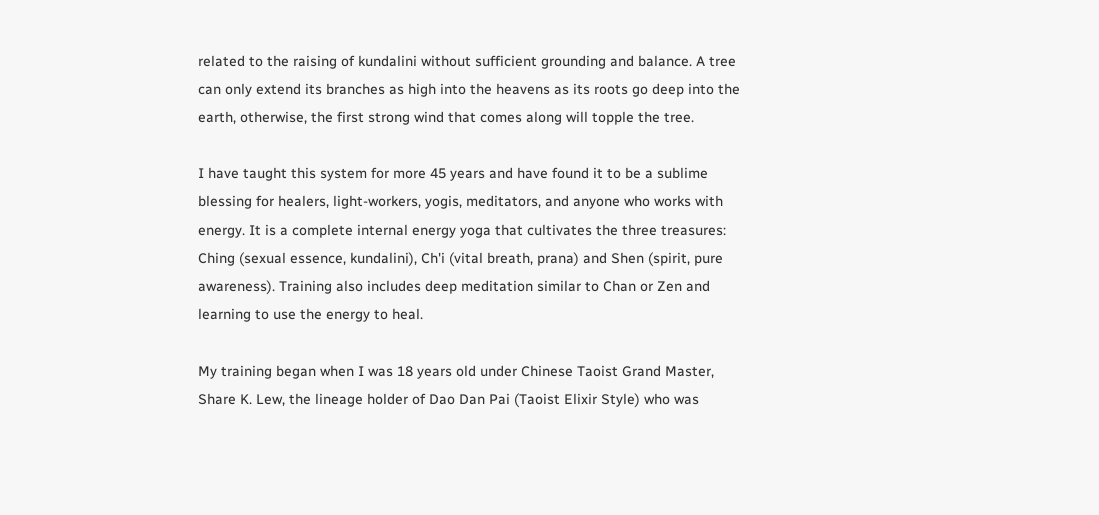related to the raising of kundalini without sufficient grounding and balance. A tree can only extend its branches as high into the heavens as its roots go deep into the earth, otherwise, the first strong wind that comes along will topple the tree.

I have taught this system for more 45 years and have found it to be a sublime blessing for healers, light-workers, yogis, meditators, and anyone who works with energy. It is a complete internal energy yoga that cultivates the three treasures: Ching (sexual essence, kundalini), Ch'i (vital breath, prana) and Shen (spirit, pure awareness). Training also includes deep meditation similar to Chan or Zen and learning to use the energy to heal.

My training began when I was 18 years old under Chinese Taoist Grand Master, Share K. Lew, the lineage holder of Dao Dan Pai (Taoist Elixir Style) who was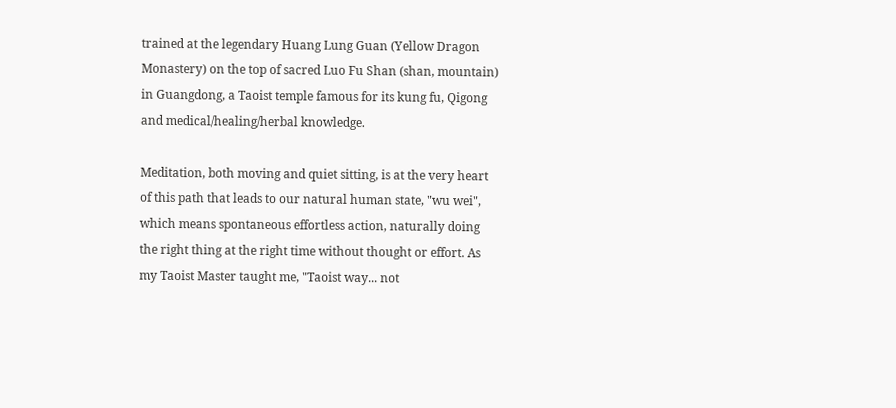trained at the legendary Huang Lung Guan (Yellow Dragon Monastery) on the top of sacred Luo Fu Shan (shan, mountain) in Guangdong, a Taoist temple famous for its kung fu, Qigong and medical/healing/herbal knowledge.

Meditation, both moving and quiet sitting, is at the very heart of this path that leads to our natural human state, "wu wei", which means spontaneous effortless action, naturally doing the right thing at the right time without thought or effort. As my Taoist Master taught me, "Taoist way... not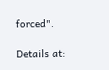forced".

Details at: